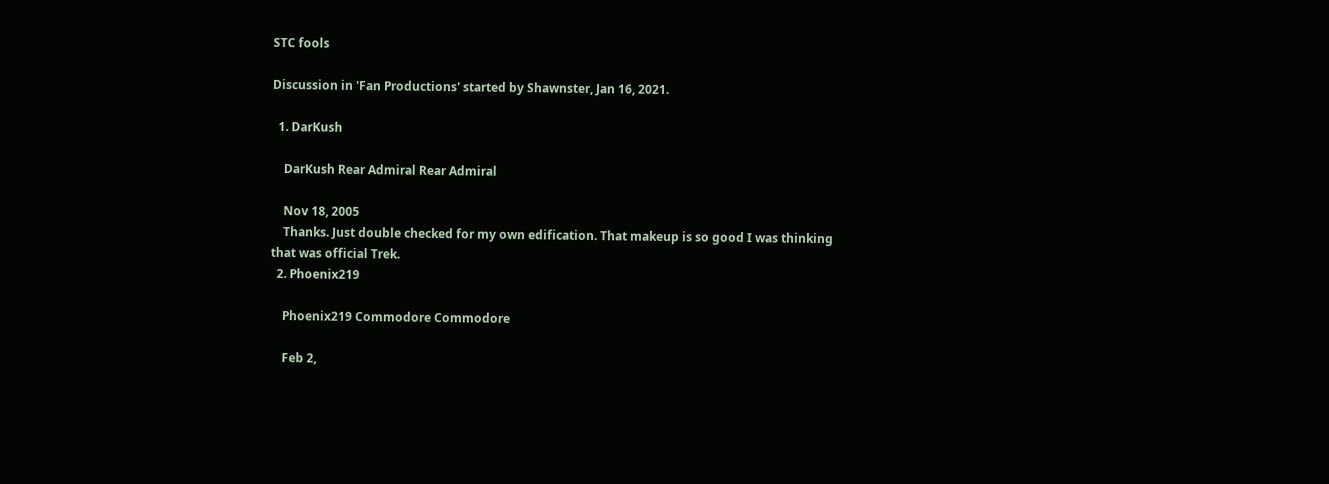STC fools

Discussion in 'Fan Productions' started by Shawnster, Jan 16, 2021.

  1. DarKush

    DarKush Rear Admiral Rear Admiral

    Nov 18, 2005
    Thanks. Just double checked for my own edification. That makeup is so good I was thinking that was official Trek.
  2. Phoenix219

    Phoenix219 Commodore Commodore

    Feb 2,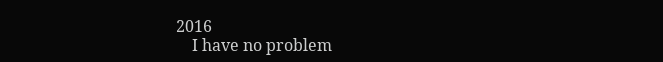2016
    I have no problem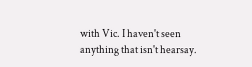with Vic. I haven't seen anything that isn't hearsay.